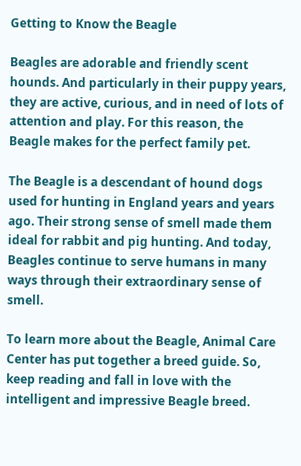Getting to Know the Beagle

Beagles are adorable and friendly scent hounds. And particularly in their puppy years, they are active, curious, and in need of lots of attention and play. For this reason, the Beagle makes for the perfect family pet.

The Beagle is a descendant of hound dogs used for hunting in England years and years ago. Their strong sense of smell made them ideal for rabbit and pig hunting. And today, Beagles continue to serve humans in many ways through their extraordinary sense of smell.

To learn more about the Beagle, Animal Care Center has put together a breed guide. So, keep reading and fall in love with the intelligent and impressive Beagle breed.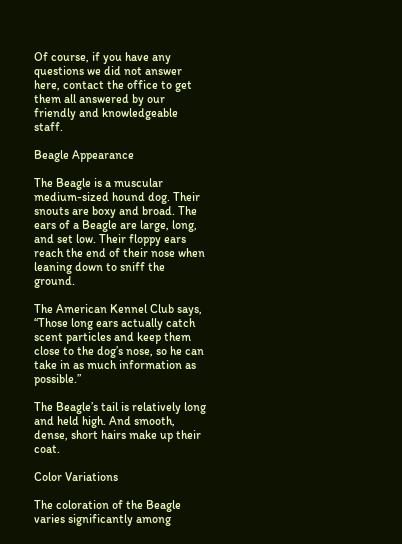Of course, if you have any questions we did not answer here, contact the office to get them all answered by our friendly and knowledgeable staff.

Beagle Appearance

The Beagle is a muscular medium-sized hound dog. Their snouts are boxy and broad. The ears of a Beagle are large, long, and set low. Their floppy ears reach the end of their nose when leaning down to sniff the ground.

The American Kennel Club says, “Those long ears actually catch scent particles and keep them close to the dog’s nose, so he can take in as much information as possible.”

The Beagle’s tail is relatively long and held high. And smooth, dense, short hairs make up their coat.

Color Variations

The coloration of the Beagle varies significantly among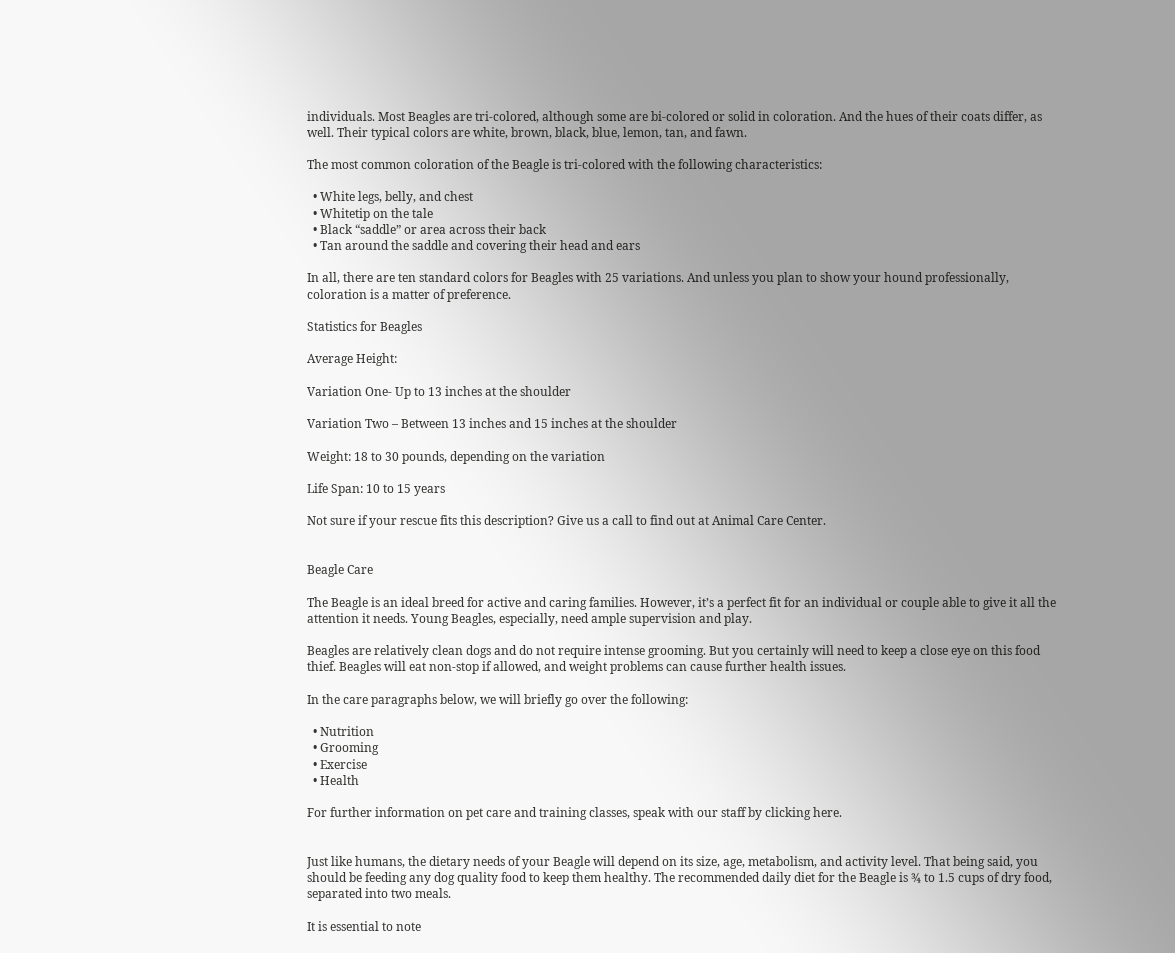individuals. Most Beagles are tri-colored, although some are bi-colored or solid in coloration. And the hues of their coats differ, as well. Their typical colors are white, brown, black, blue, lemon, tan, and fawn.

The most common coloration of the Beagle is tri-colored with the following characteristics:

  • White legs, belly, and chest
  • Whitetip on the tale
  • Black “saddle” or area across their back
  • Tan around the saddle and covering their head and ears

In all, there are ten standard colors for Beagles with 25 variations. And unless you plan to show your hound professionally, coloration is a matter of preference.

Statistics for Beagles

Average Height:

Variation One- Up to 13 inches at the shoulder

Variation Two – Between 13 inches and 15 inches at the shoulder

Weight: 18 to 30 pounds, depending on the variation

Life Span: 10 to 15 years

Not sure if your rescue fits this description? Give us a call to find out at Animal Care Center.


Beagle Care

The Beagle is an ideal breed for active and caring families. However, it’s a perfect fit for an individual or couple able to give it all the attention it needs. Young Beagles, especially, need ample supervision and play.

Beagles are relatively clean dogs and do not require intense grooming. But you certainly will need to keep a close eye on this food thief. Beagles will eat non-stop if allowed, and weight problems can cause further health issues.

In the care paragraphs below, we will briefly go over the following:

  • Nutrition
  • Grooming
  • Exercise
  • Health

For further information on pet care and training classes, speak with our staff by clicking here.


Just like humans, the dietary needs of your Beagle will depend on its size, age, metabolism, and activity level. That being said, you should be feeding any dog quality food to keep them healthy. The recommended daily diet for the Beagle is ¾ to 1.5 cups of dry food, separated into two meals.

It is essential to note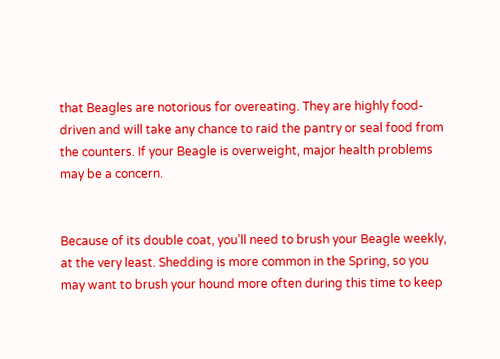that Beagles are notorious for overeating. They are highly food-driven and will take any chance to raid the pantry or seal food from the counters. If your Beagle is overweight, major health problems may be a concern.


Because of its double coat, you’ll need to brush your Beagle weekly, at the very least. Shedding is more common in the Spring, so you may want to brush your hound more often during this time to keep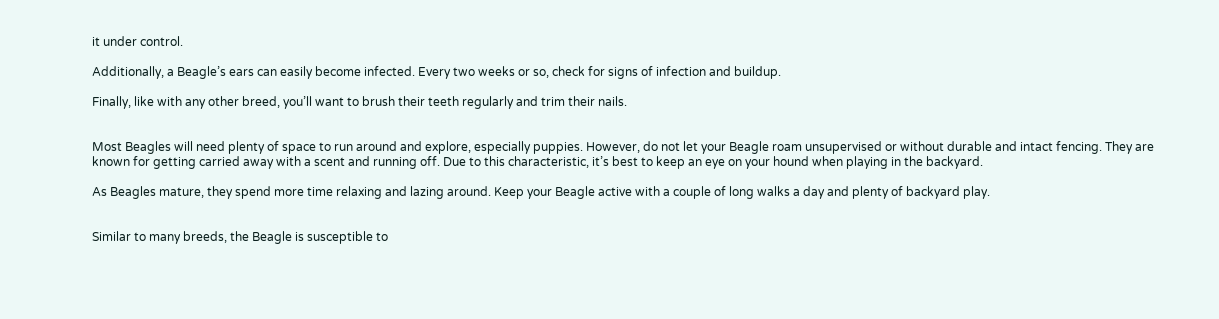it under control.

Additionally, a Beagle’s ears can easily become infected. Every two weeks or so, check for signs of infection and buildup.

Finally, like with any other breed, you’ll want to brush their teeth regularly and trim their nails.


Most Beagles will need plenty of space to run around and explore, especially puppies. However, do not let your Beagle roam unsupervised or without durable and intact fencing. They are known for getting carried away with a scent and running off. Due to this characteristic, it’s best to keep an eye on your hound when playing in the backyard.

As Beagles mature, they spend more time relaxing and lazing around. Keep your Beagle active with a couple of long walks a day and plenty of backyard play.


Similar to many breeds, the Beagle is susceptible to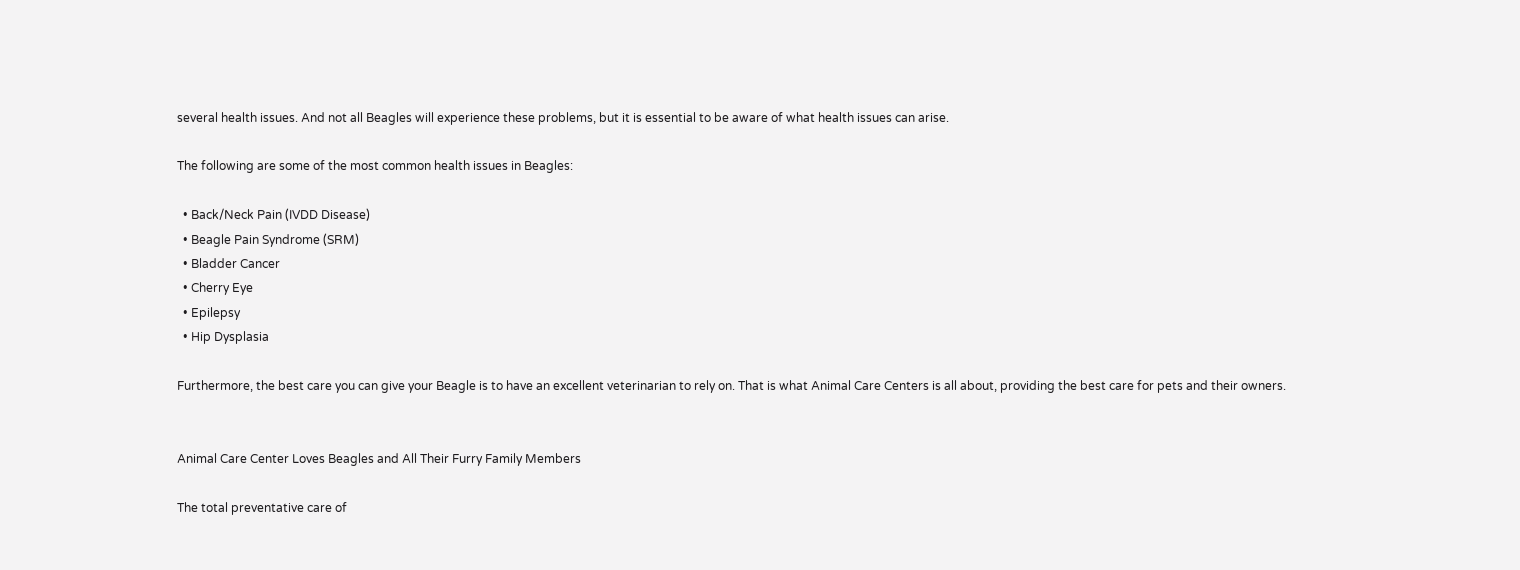several health issues. And not all Beagles will experience these problems, but it is essential to be aware of what health issues can arise.

The following are some of the most common health issues in Beagles:

  • Back/Neck Pain (IVDD Disease)
  • Beagle Pain Syndrome (SRM)
  • Bladder Cancer
  • Cherry Eye
  • Epilepsy
  • Hip Dysplasia

Furthermore, the best care you can give your Beagle is to have an excellent veterinarian to rely on. That is what Animal Care Centers is all about, providing the best care for pets and their owners.


Animal Care Center Loves Beagles and All Their Furry Family Members

The total preventative care of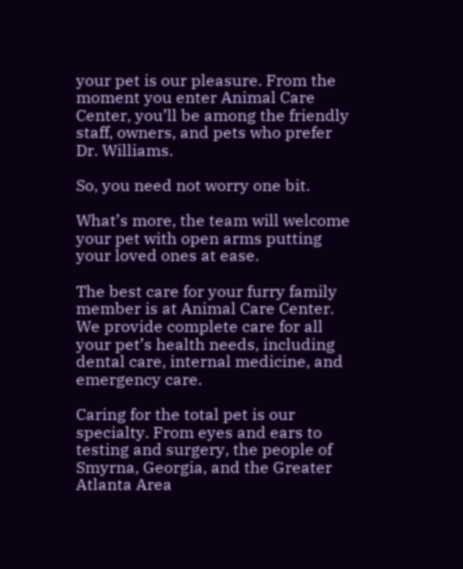your pet is our pleasure. From the moment you enter Animal Care Center, you’ll be among the friendly staff, owners, and pets who prefer Dr. Williams.

So, you need not worry one bit.

What’s more, the team will welcome your pet with open arms putting your loved ones at ease.

The best care for your furry family member is at Animal Care Center. We provide complete care for all your pet’s health needs, including dental care, internal medicine, and emergency care.

Caring for the total pet is our specialty. From eyes and ears to testing and surgery, the people of Smyrna, Georgia, and the Greater Atlanta Area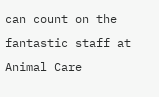can count on the fantastic staff at Animal Care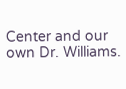Center and our own Dr. Williams.